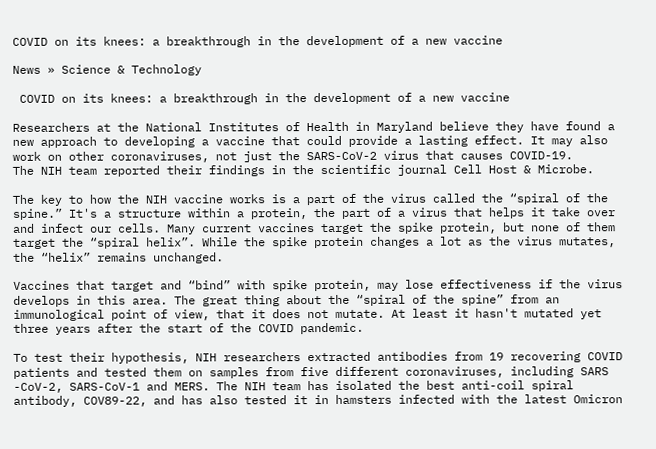COVID on its knees: a breakthrough in the development of a new vaccine

News » Science & Technology

 COVID on its knees: a breakthrough in the development of a new vaccine

Researchers at the National Institutes of Health in Maryland believe they have found a new approach to developing a vaccine that could provide a lasting effect. It may also work on other coronaviruses, not just the SARS-CoV-2 virus that causes COVID-19.
The NIH team reported their findings in the scientific journal Cell Host & Microbe.

The key to how the NIH vaccine works is a part of the virus called the “spiral of the spine.” It's a structure within a protein, the part of a virus that helps it take over and infect our cells. Many current vaccines target the spike protein, but none of them target the “spiral helix”. While the spike protein changes a lot as the virus mutates, the “helix” remains unchanged.

Vaccines that target and “bind” with spike protein, may lose effectiveness if the virus develops in this area. The great thing about the “spiral of the spine” from an immunological point of view, that it does not mutate. At least it hasn't mutated yet three years after the start of the COVID pandemic.

To test their hypothesis, NIH researchers extracted antibodies from 19 recovering COVID patients and tested them on samples from five different coronaviruses, including SARS -CoV-2, SARS-CoV-1 and MERS. The NIH team has isolated the best anti-coil spiral antibody, COV89-22, and has also tested it in hamsters infected with the latest Omicron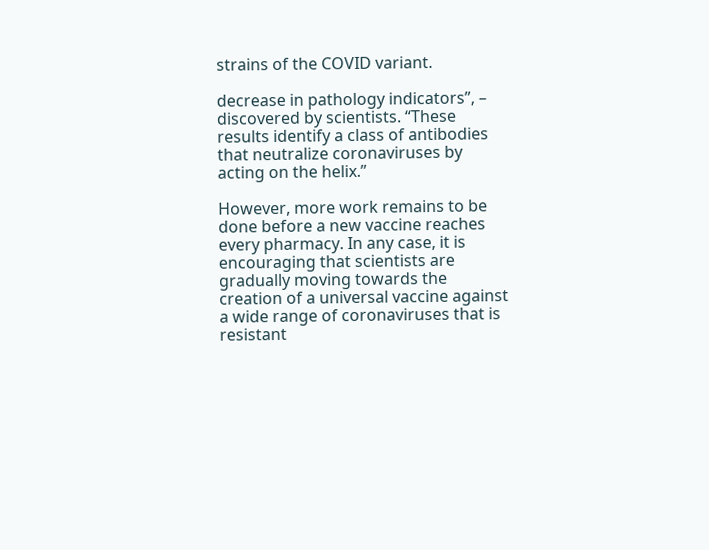strains of the COVID variant.

decrease in pathology indicators”, – discovered by scientists. “These results identify a class of antibodies that neutralize coronaviruses by acting on the helix.”

However, more work remains to be done before a new vaccine reaches every pharmacy. In any case, it is encouraging that scientists are gradually moving towards the creation of a universal vaccine against a wide range of coronaviruses that is resistant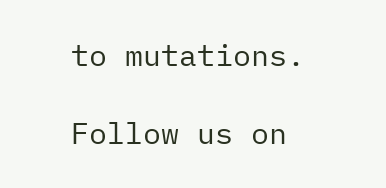to mutations.

Follow us on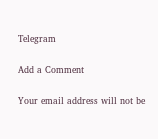Telegram

Add a Comment

Your email address will not be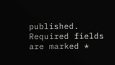published. Required fields are marked *